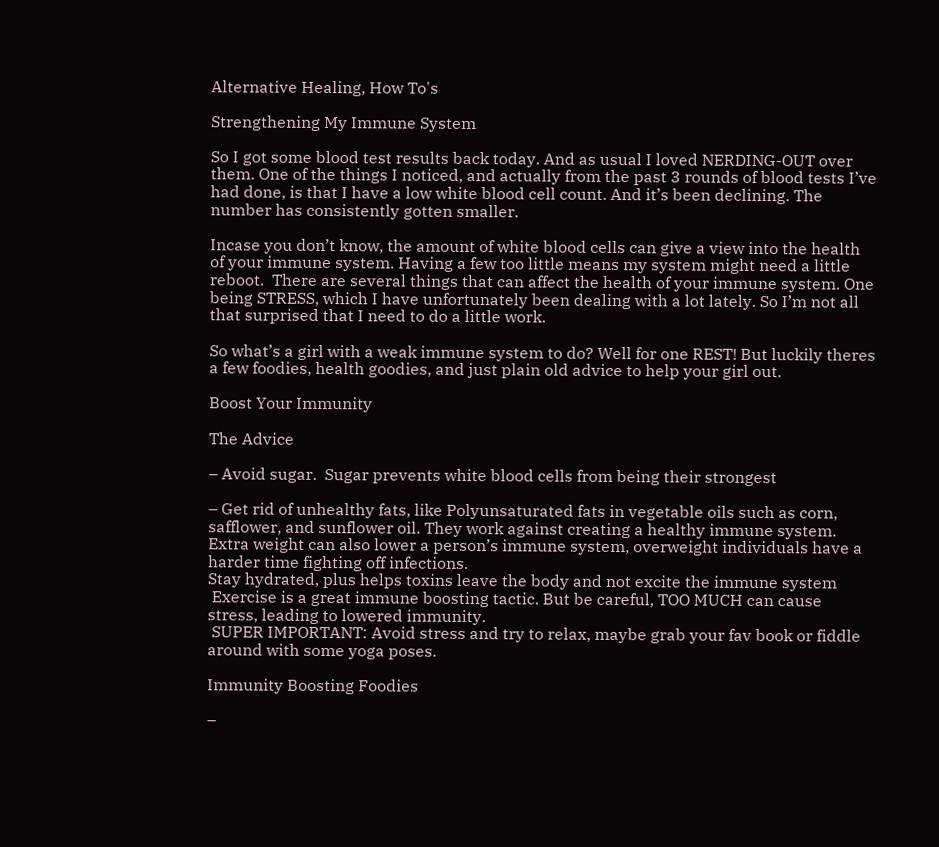Alternative Healing, How To's

Strengthening My Immune System

So I got some blood test results back today. And as usual I loved NERDING-OUT over them. One of the things I noticed, and actually from the past 3 rounds of blood tests I’ve had done, is that I have a low white blood cell count. And it’s been declining. The number has consistently gotten smaller.

Incase you don’t know, the amount of white blood cells can give a view into the health of your immune system. Having a few too little means my system might need a little reboot.  There are several things that can affect the health of your immune system. One being STRESS, which I have unfortunately been dealing with a lot lately. So I’m not all that surprised that I need to do a little work.

So what’s a girl with a weak immune system to do? Well for one REST! But luckily theres a few foodies, health goodies, and just plain old advice to help your girl out.

Boost Your Immunity

The Advice

– Avoid sugar.  Sugar prevents white blood cells from being their strongest

– Get rid of unhealthy fats, like Polyunsaturated fats in vegetable oils such as corn, safflower, and sunflower oil. They work against creating a healthy immune system.
Extra weight can also lower a person’s immune system, overweight individuals have a harder time fighting off infections.
Stay hydrated, plus helps toxins leave the body and not excite the immune system
 Exercise is a great immune boosting tactic. But be careful, TOO MUCH can cause stress, leading to lowered immunity.
 SUPER IMPORTANT: Avoid stress and try to relax, maybe grab your fav book or fiddle around with some yoga poses.

Immunity Boosting Foodies

–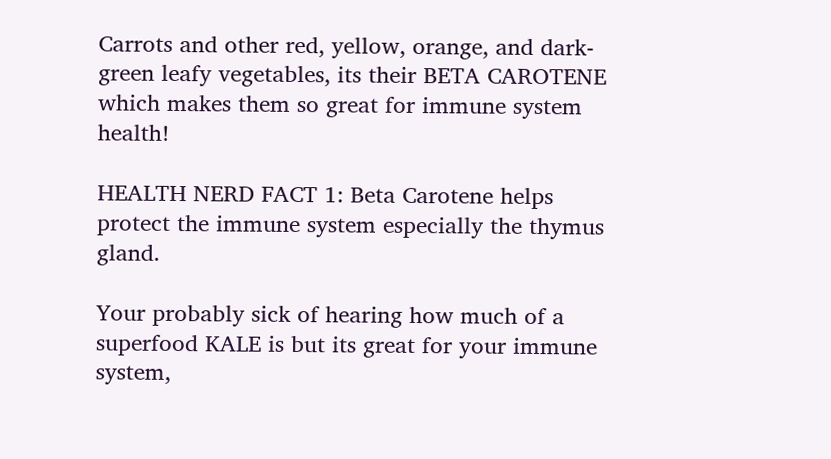Carrots and other red, yellow, orange, and dark-green leafy vegetables, its their BETA CAROTENE which makes them so great for immune system health!

HEALTH NERD FACT 1: Beta Carotene helps protect the immune system especially the thymus gland.

Your probably sick of hearing how much of a superfood KALE is but its great for your immune system,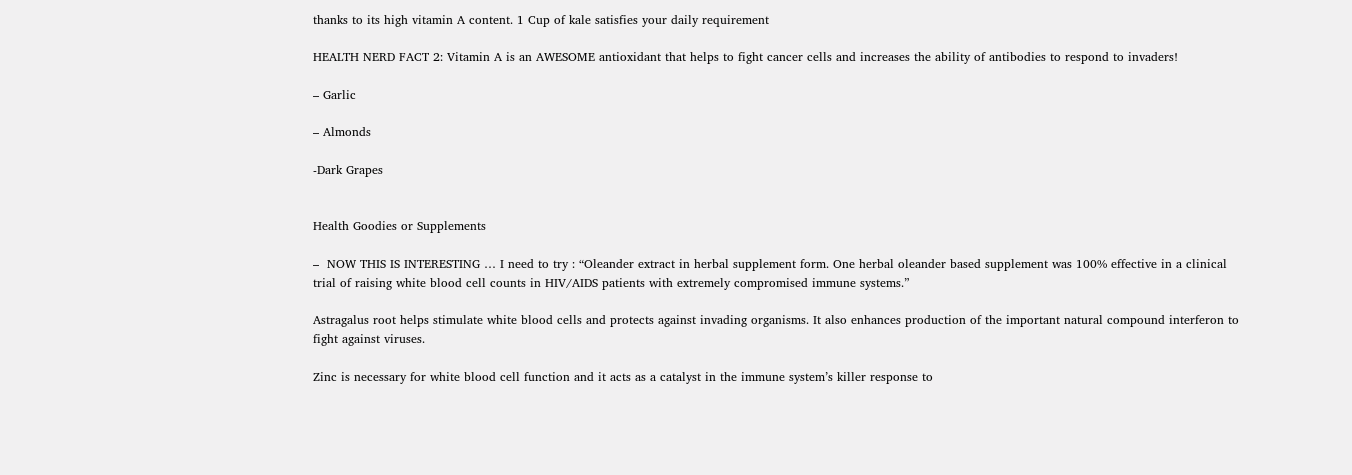thanks to its high vitamin A content. 1 Cup of kale satisfies your daily requirement

HEALTH NERD FACT 2: Vitamin A is an AWESOME antioxidant that helps to fight cancer cells and increases the ability of antibodies to respond to invaders!

– Garlic

– Almonds

-Dark Grapes


Health Goodies or Supplements

–  NOW THIS IS INTERESTING … I need to try : “Oleander extract in herbal supplement form. One herbal oleander based supplement was 100% effective in a clinical trial of raising white blood cell counts in HIV/AIDS patients with extremely compromised immune systems.”

Astragalus root helps stimulate white blood cells and protects against invading organisms. It also enhances production of the important natural compound interferon to fight against viruses.

Zinc is necessary for white blood cell function and it acts as a catalyst in the immune system’s killer response to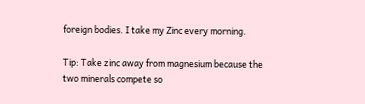foreign bodies. I take my Zinc every morning.

Tip: Take zinc away from magnesium because the two minerals compete so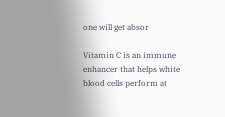one will get absor

Vitamin C is an immune enhancer that helps white blood cells perform at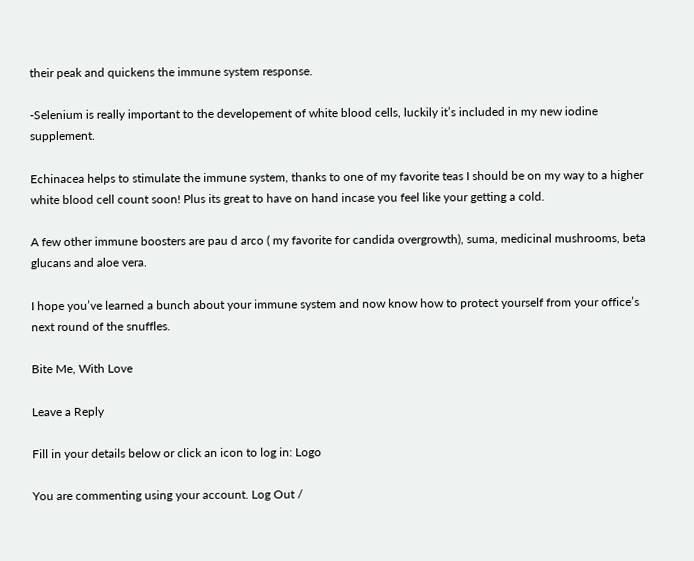their peak and quickens the immune system response.

-Selenium is really important to the developement of white blood cells, luckily it’s included in my new iodine supplement.

Echinacea helps to stimulate the immune system, thanks to one of my favorite teas I should be on my way to a higher white blood cell count soon! Plus its great to have on hand incase you feel like your getting a cold.

A few other immune boosters are pau d arco ( my favorite for candida overgrowth), suma, medicinal mushrooms, beta glucans and aloe vera.

I hope you’ve learned a bunch about your immune system and now know how to protect yourself from your office’s next round of the snuffles.

Bite Me, With Love

Leave a Reply

Fill in your details below or click an icon to log in: Logo

You are commenting using your account. Log Out /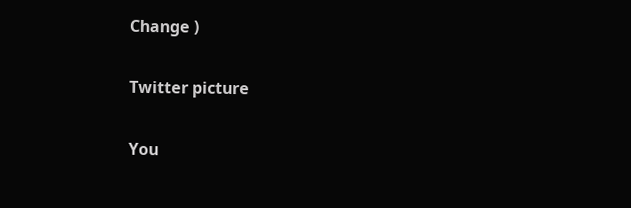Change )

Twitter picture

You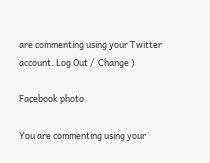are commenting using your Twitter account. Log Out /  Change )

Facebook photo

You are commenting using your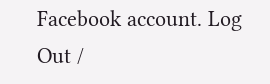Facebook account. Log Out /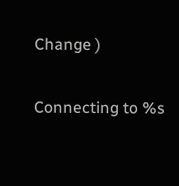Change )

Connecting to %s